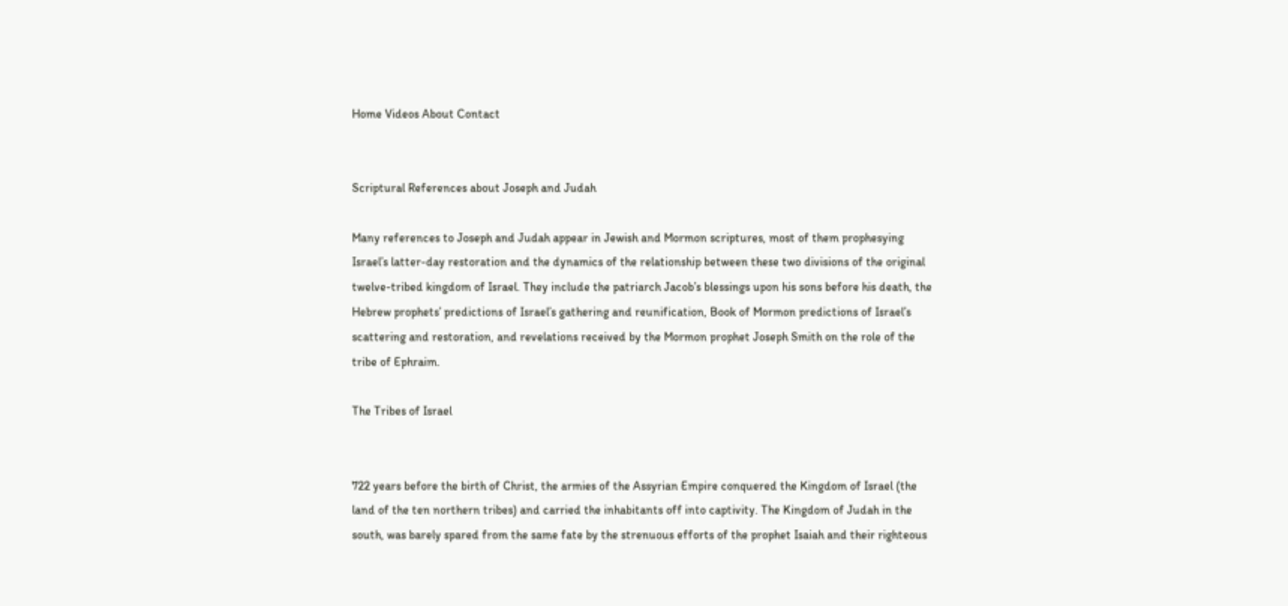Home Videos About Contact


Scriptural References about Joseph and Judah

Many references to Joseph and Judah appear in Jewish and Mormon scriptures, most of them prophesying Israel’s latter-day restoration and the dynamics of the relationship between these two divisions of the original twelve-tribed kingdom of Israel. They include the patriarch Jacob’s blessings upon his sons before his death, the Hebrew prophets’ predictions of Israel’s gathering and reunification, Book of Mormon predictions of Israel’s scattering and restoration, and revelations received by the Mormon prophet Joseph Smith on the role of the tribe of Ephraim.

The Tribes of Israel


722 years before the birth of Christ, the armies of the Assyrian Empire conquered the Kingdom of Israel (the land of the ten northern tribes) and carried the inhabitants off into captivity. The Kingdom of Judah in the south, was barely spared from the same fate by the strenuous efforts of the prophet Isaiah and their righteous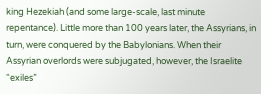king Hezekiah (and some large-scale, last minute repentance). Little more than 100 years later, the Assyrians, in turn, were conquered by the Babylonians. When their Assyrian overlords were subjugated, however, the Israelite “exiles”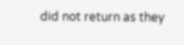did not return as they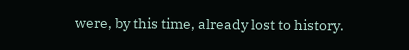were, by this time, already lost to history.